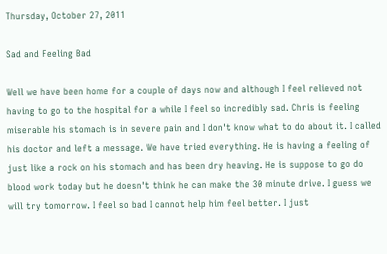Thursday, October 27, 2011

Sad and Feeling Bad

Well we have been home for a couple of days now and although I feel relieved not having to go to the hospital for a while I feel so incredibly sad. Chris is feeling miserable his stomach is in severe pain and I don't know what to do about it. I called his doctor and left a message. We have tried everything. He is having a feeling of just like a rock on his stomach and has been dry heaving. He is suppose to go do blood work today but he doesn't think he can make the 30 minute drive. I guess we will try tomorrow. I feel so bad I cannot help him feel better. I just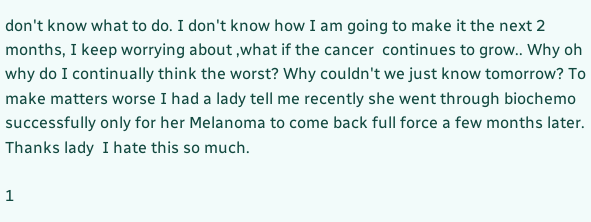don't know what to do. I don't know how I am going to make it the next 2 months, I keep worrying about ,what if the cancer  continues to grow.. Why oh why do I continually think the worst? Why couldn't we just know tomorrow? To make matters worse I had a lady tell me recently she went through biochemo successfully only for her Melanoma to come back full force a few months later. Thanks lady  I hate this so much.

1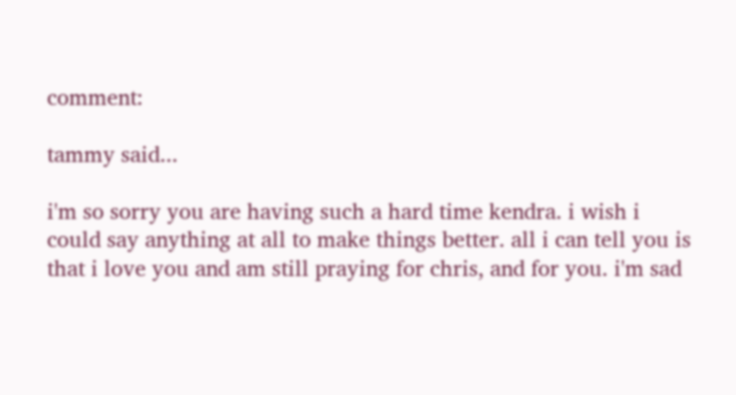comment:

tammy said...

i'm so sorry you are having such a hard time kendra. i wish i could say anything at all to make things better. all i can tell you is that i love you and am still praying for chris, and for you. i'm sad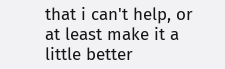that i can't help, or at least make it a little better